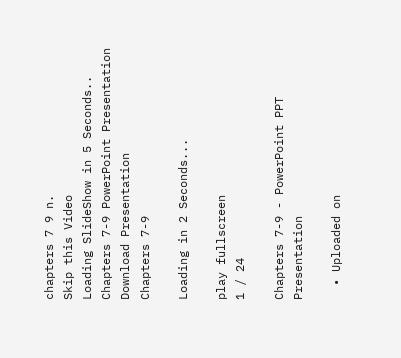chapters 7 9 n.
Skip this Video
Loading SlideShow in 5 Seconds..
Chapters 7-9 PowerPoint Presentation
Download Presentation
Chapters 7-9

Loading in 2 Seconds...

play fullscreen
1 / 24

Chapters 7-9 - PowerPoint PPT Presentation

  • Uploaded on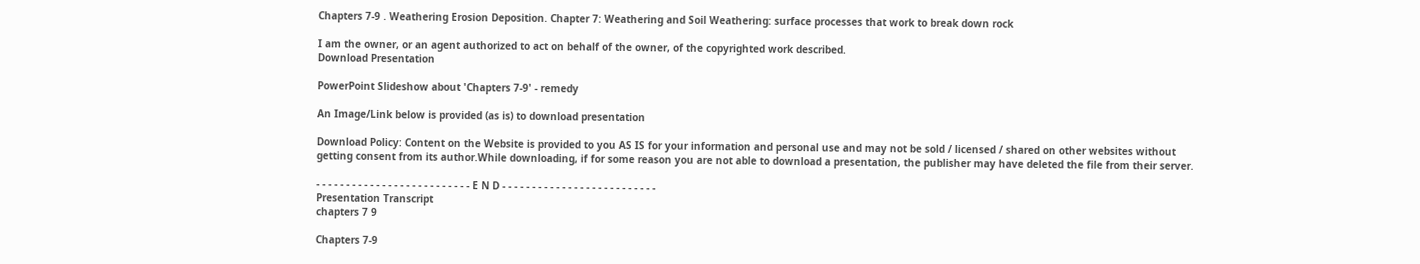Chapters 7-9 . Weathering Erosion Deposition. Chapter 7: Weathering and Soil Weathering: surface processes that work to break down rock

I am the owner, or an agent authorized to act on behalf of the owner, of the copyrighted work described.
Download Presentation

PowerPoint Slideshow about 'Chapters 7-9' - remedy

An Image/Link below is provided (as is) to download presentation

Download Policy: Content on the Website is provided to you AS IS for your information and personal use and may not be sold / licensed / shared on other websites without getting consent from its author.While downloading, if for some reason you are not able to download a presentation, the publisher may have deleted the file from their server.

- - - - - - - - - - - - - - - - - - - - - - - - - - E N D - - - - - - - - - - - - - - - - - - - - - - - - - -
Presentation Transcript
chapters 7 9

Chapters 7-9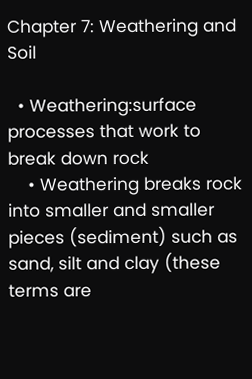Chapter 7: Weathering and Soil

  • Weathering:surface processes that work to break down rock
    • Weathering breaks rock into smaller and smaller pieces (sediment) such as sand, silt and clay (these terms are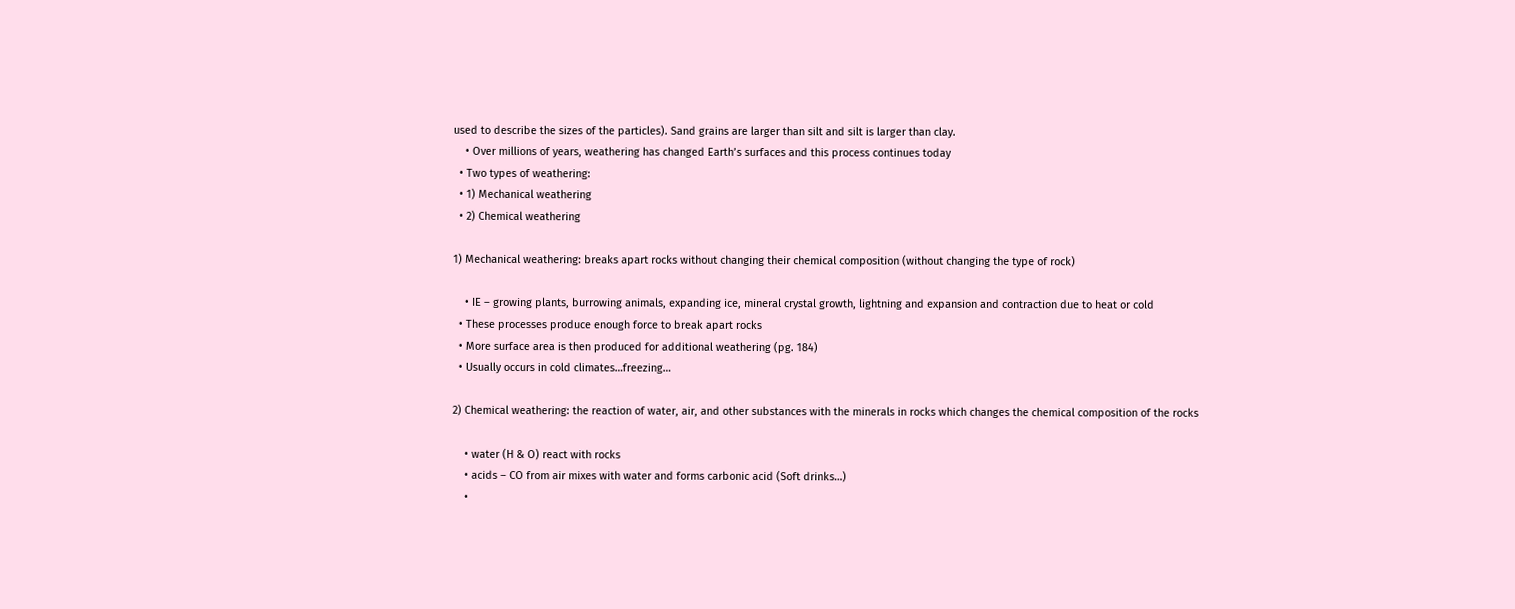used to describe the sizes of the particles). Sand grains are larger than silt and silt is larger than clay.
    • Over millions of years, weathering has changed Earth’s surfaces and this process continues today
  • Two types of weathering:
  • 1) Mechanical weathering
  • 2) Chemical weathering

1) Mechanical weathering: breaks apart rocks without changing their chemical composition (without changing the type of rock)

    • IE – growing plants, burrowing animals, expanding ice, mineral crystal growth, lightning and expansion and contraction due to heat or cold
  • These processes produce enough force to break apart rocks
  • More surface area is then produced for additional weathering (pg. 184)
  • Usually occurs in cold climates…freezing…

2) Chemical weathering: the reaction of water, air, and other substances with the minerals in rocks which changes the chemical composition of the rocks

    • water (H & O) react with rocks
    • acids – CO from air mixes with water and forms carbonic acid (Soft drinks…)
    •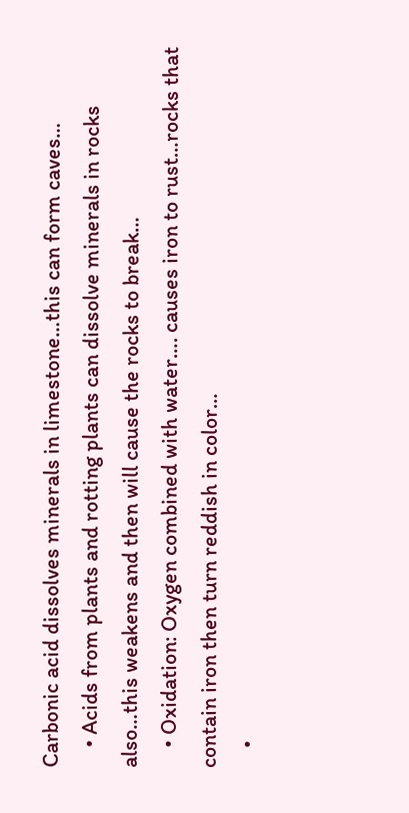Carbonic acid dissolves minerals in limestone…this can form caves…
    • Acids from plants and rotting plants can dissolve minerals in rocks also…this weakens and then will cause the rocks to break…
    • Oxidation: Oxygen combined with water…. causes iron to rust…rocks that contain iron then turn reddish in color…
    •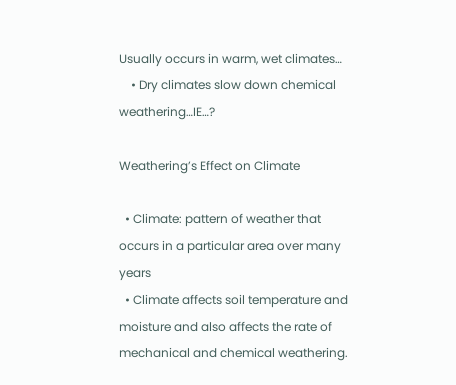Usually occurs in warm, wet climates…
    • Dry climates slow down chemical weathering…IE…?

Weathering’s Effect on Climate

  • Climate: pattern of weather that occurs in a particular area over many years
  • Climate affects soil temperature and moisture and also affects the rate of mechanical and chemical weathering.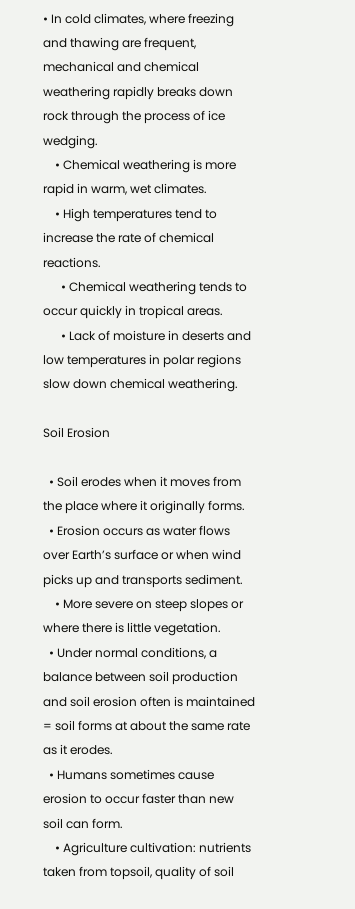• In cold climates, where freezing and thawing are frequent, mechanical and chemical weathering rapidly breaks down rock through the process of ice wedging.
    • Chemical weathering is more rapid in warm, wet climates.
    • High temperatures tend to increase the rate of chemical reactions.
      • Chemical weathering tends to occur quickly in tropical areas.
      • Lack of moisture in deserts and low temperatures in polar regions slow down chemical weathering.

Soil Erosion

  • Soil erodes when it moves from the place where it originally forms.
  • Erosion occurs as water flows over Earth’s surface or when wind picks up and transports sediment.
    • More severe on steep slopes or where there is little vegetation.
  • Under normal conditions, a balance between soil production and soil erosion often is maintained = soil forms at about the same rate as it erodes.
  • Humans sometimes cause erosion to occur faster than new soil can form.
    • Agriculture cultivation: nutrients taken from topsoil, quality of soil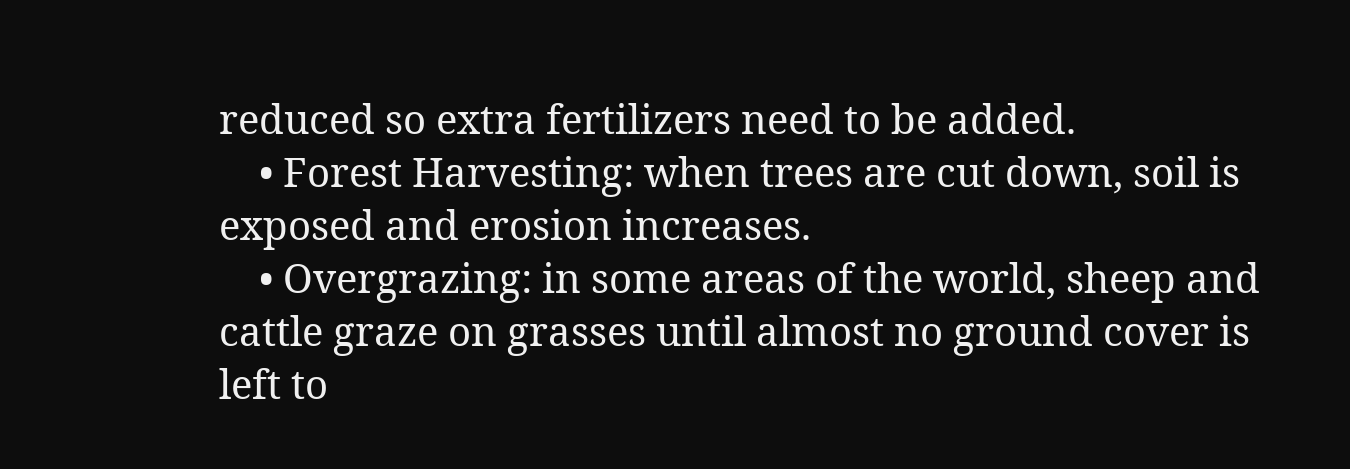reduced so extra fertilizers need to be added.
    • Forest Harvesting: when trees are cut down, soil is exposed and erosion increases.
    • Overgrazing: in some areas of the world, sheep and cattle graze on grasses until almost no ground cover is left to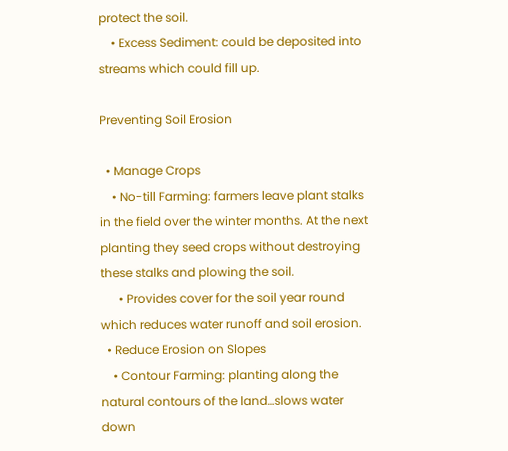protect the soil.
    • Excess Sediment: could be deposited into streams which could fill up.

Preventing Soil Erosion

  • Manage Crops
    • No-till Farming: farmers leave plant stalks in the field over the winter months. At the next planting they seed crops without destroying these stalks and plowing the soil.
      • Provides cover for the soil year round which reduces water runoff and soil erosion.
  • Reduce Erosion on Slopes
    • Contour Farming: planting along the natural contours of the land…slows water down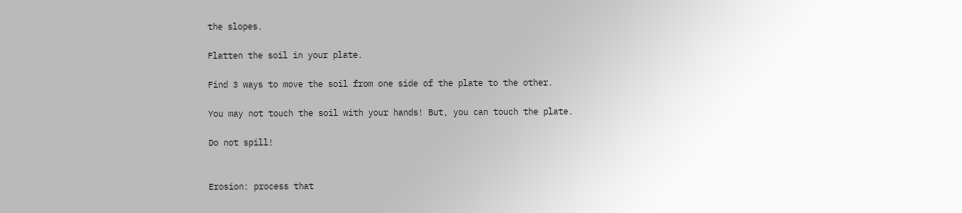the slopes.

Flatten the soil in your plate.

Find 3 ways to move the soil from one side of the plate to the other.

You may not touch the soil with your hands! But, you can touch the plate.

Do not spill!


Erosion: process that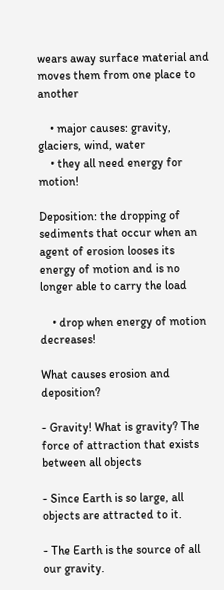wears away surface material and moves them from one place to another

    • major causes: gravity, glaciers, wind, water
    • they all need energy for motion!

Deposition: the dropping of sediments that occur when an agent of erosion looses its energy of motion and is no longer able to carry the load

    • drop when energy of motion decreases!

What causes erosion and deposition?

- Gravity! What is gravity? The force of attraction that exists between all objects

- Since Earth is so large, all objects are attracted to it.

- The Earth is the source of all our gravity.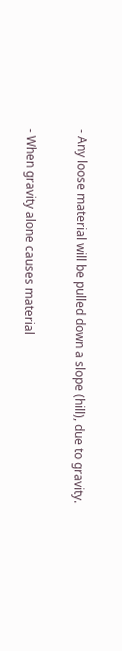- Any loose material will be pulled down a slope (hill), due to gravity.

- When gravity alone causes material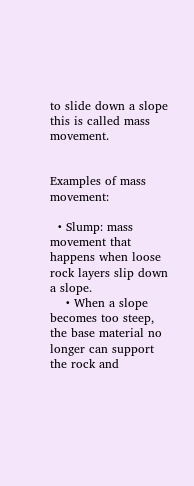to slide down a slope this is called mass movement.


Examples of mass movement:

  • Slump: mass movement that happens when loose rock layers slip down a slope.
    • When a slope becomes too steep, the base material no longer can support the rock and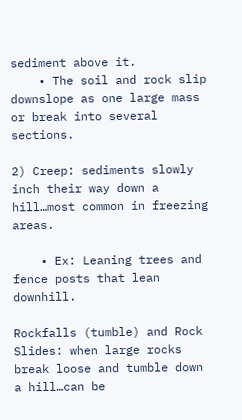sediment above it.
    • The soil and rock slip downslope as one large mass or break into several sections.

2) Creep: sediments slowly inch their way down a hill…most common in freezing areas.

    • Ex: Leaning trees and fence posts that lean downhill.

Rockfalls (tumble) and Rock Slides: when large rocks break loose and tumble down a hill…can be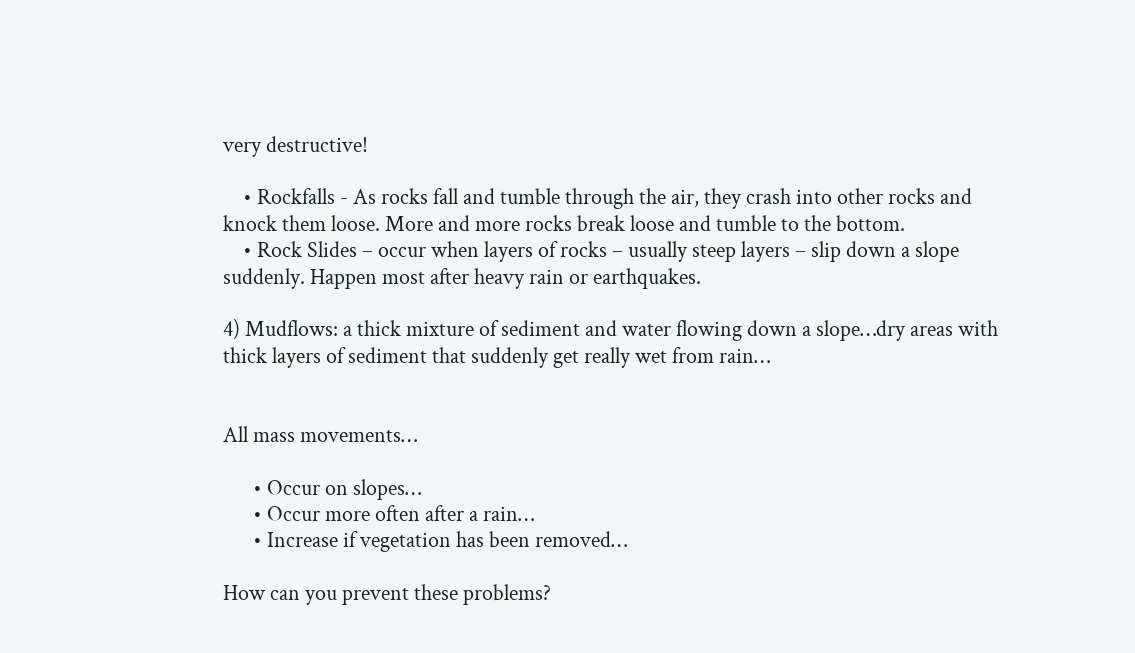very destructive!

    • Rockfalls - As rocks fall and tumble through the air, they crash into other rocks and knock them loose. More and more rocks break loose and tumble to the bottom.
    • Rock Slides – occur when layers of rocks – usually steep layers – slip down a slope suddenly. Happen most after heavy rain or earthquakes.

4) Mudflows: a thick mixture of sediment and water flowing down a slope…dry areas with thick layers of sediment that suddenly get really wet from rain…


All mass movements…

      • Occur on slopes…
      • Occur more often after a rain…
      • Increase if vegetation has been removed…

How can you prevent these problems?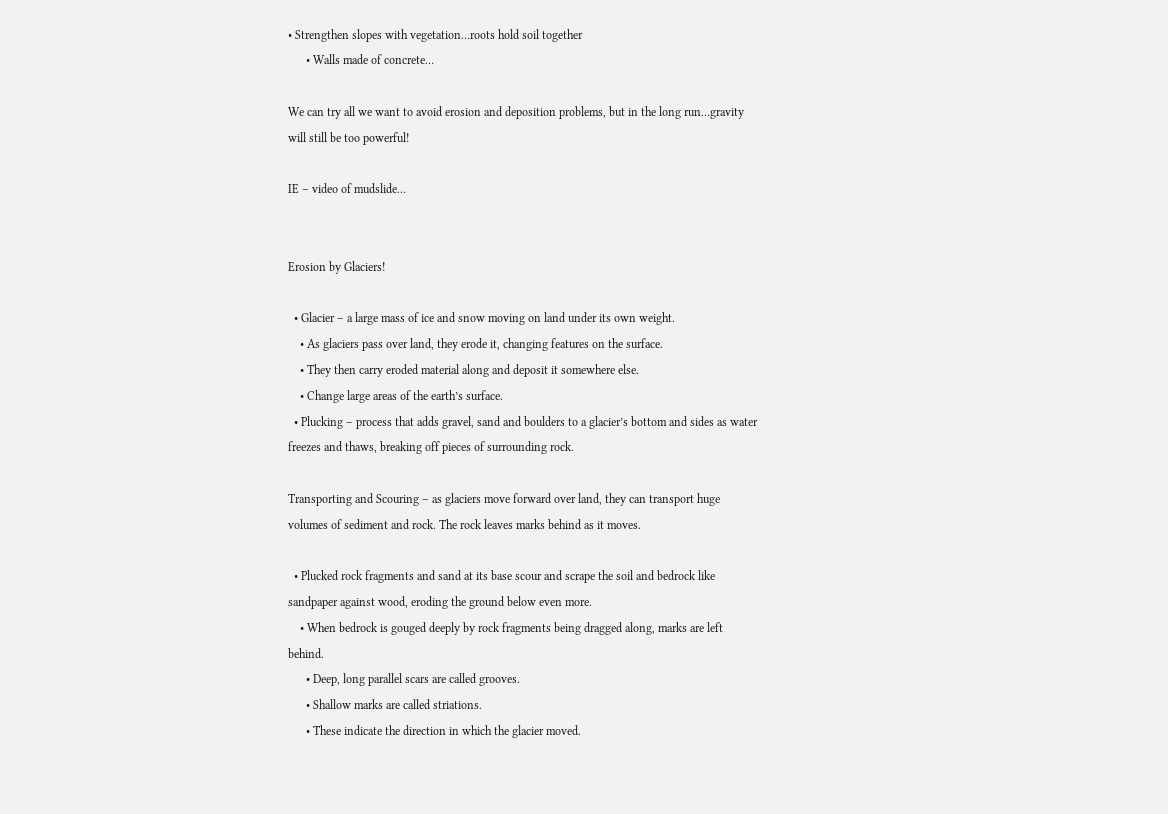• Strengthen slopes with vegetation…roots hold soil together
      • Walls made of concrete…

We can try all we want to avoid erosion and deposition problems, but in the long run…gravity will still be too powerful!

IE – video of mudslide…


Erosion by Glaciers!

  • Glacier – a large mass of ice and snow moving on land under its own weight.
    • As glaciers pass over land, they erode it, changing features on the surface.
    • They then carry eroded material along and deposit it somewhere else.
    • Change large areas of the earth’s surface.
  • Plucking – process that adds gravel, sand and boulders to a glacier’s bottom and sides as water freezes and thaws, breaking off pieces of surrounding rock.

Transporting and Scouring – as glaciers move forward over land, they can transport huge volumes of sediment and rock. The rock leaves marks behind as it moves.

  • Plucked rock fragments and sand at its base scour and scrape the soil and bedrock like sandpaper against wood, eroding the ground below even more.
    • When bedrock is gouged deeply by rock fragments being dragged along, marks are left behind.
      • Deep, long parallel scars are called grooves.
      • Shallow marks are called striations.
      • These indicate the direction in which the glacier moved.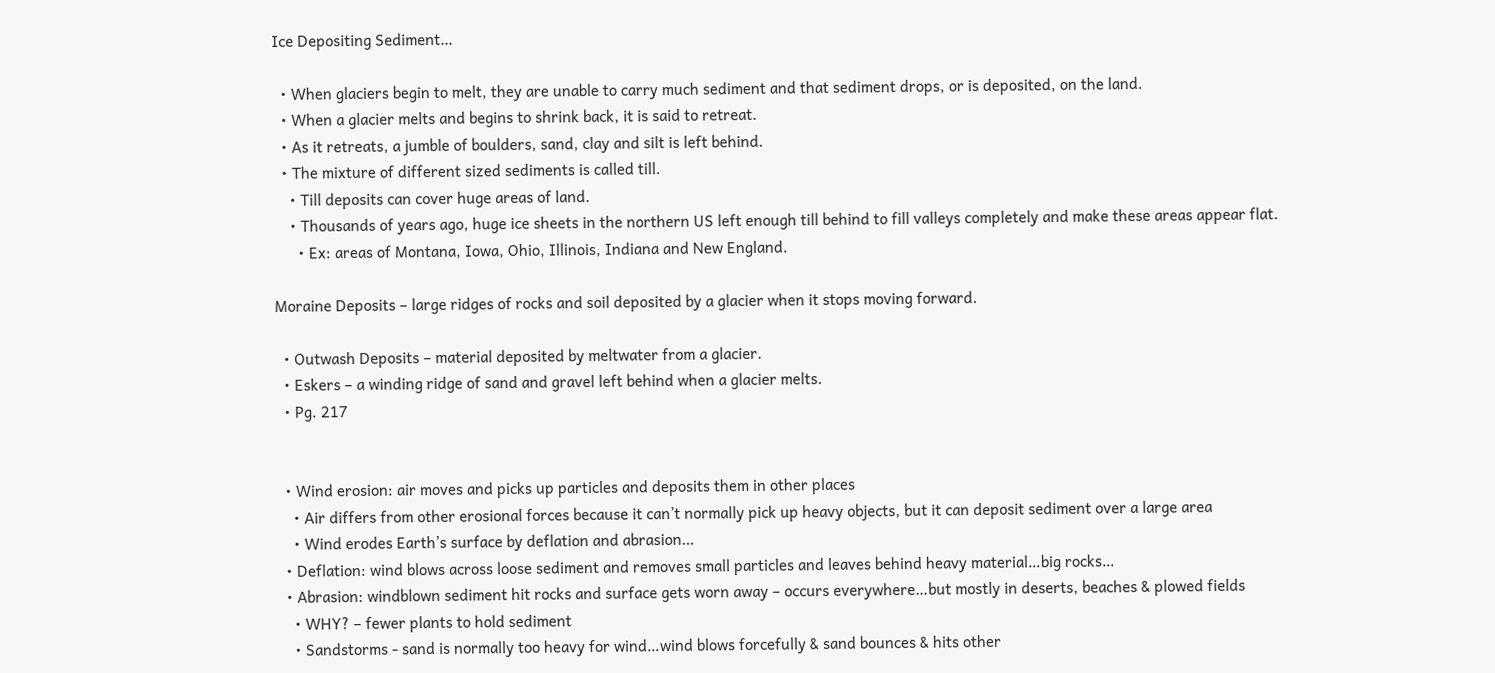Ice Depositing Sediment…

  • When glaciers begin to melt, they are unable to carry much sediment and that sediment drops, or is deposited, on the land.
  • When a glacier melts and begins to shrink back, it is said to retreat.
  • As it retreats, a jumble of boulders, sand, clay and silt is left behind.
  • The mixture of different sized sediments is called till.
    • Till deposits can cover huge areas of land.
    • Thousands of years ago, huge ice sheets in the northern US left enough till behind to fill valleys completely and make these areas appear flat.
      • Ex: areas of Montana, Iowa, Ohio, Illinois, Indiana and New England.

Moraine Deposits – large ridges of rocks and soil deposited by a glacier when it stops moving forward.

  • Outwash Deposits – material deposited by meltwater from a glacier.
  • Eskers – a winding ridge of sand and gravel left behind when a glacier melts.
  • Pg. 217


  • Wind erosion: air moves and picks up particles and deposits them in other places
    • Air differs from other erosional forces because it can’t normally pick up heavy objects, but it can deposit sediment over a large area
    • Wind erodes Earth’s surface by deflation and abrasion…
  • Deflation: wind blows across loose sediment and removes small particles and leaves behind heavy material…big rocks…
  • Abrasion: windblown sediment hit rocks and surface gets worn away – occurs everywhere…but mostly in deserts, beaches & plowed fields
    • WHY? – fewer plants to hold sediment
    • Sandstorms - sand is normally too heavy for wind…wind blows forcefully & sand bounces & hits other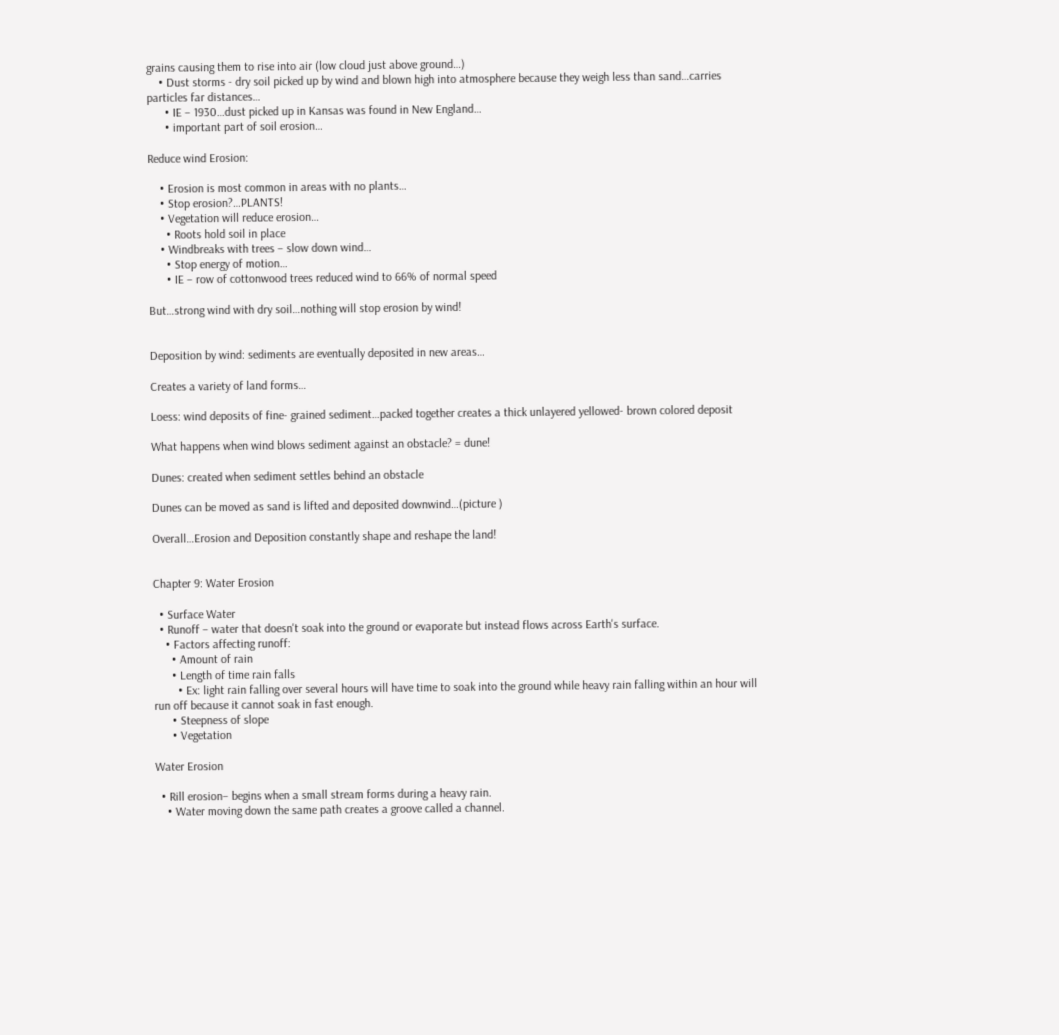grains causing them to rise into air (low cloud just above ground…)
    • Dust storms - dry soil picked up by wind and blown high into atmosphere because they weigh less than sand…carries particles far distances…
      • IE – 1930…dust picked up in Kansas was found in New England…
      • important part of soil erosion…

Reduce wind Erosion:

    • Erosion is most common in areas with no plants…
    • Stop erosion?…PLANTS!
    • Vegetation will reduce erosion…
      • Roots hold soil in place
    • Windbreaks with trees – slow down wind…
      • Stop energy of motion…
      • IE – row of cottonwood trees reduced wind to 66% of normal speed

But…strong wind with dry soil…nothing will stop erosion by wind!


Deposition by wind: sediments are eventually deposited in new areas…

Creates a variety of land forms…

Loess: wind deposits of fine- grained sediment…packed together creates a thick unlayered yellowed- brown colored deposit

What happens when wind blows sediment against an obstacle? = dune!

Dunes: created when sediment settles behind an obstacle

Dunes can be moved as sand is lifted and deposited downwind…(picture )

Overall…Erosion and Deposition constantly shape and reshape the land!


Chapter 9: Water Erosion

  • Surface Water
  • Runoff – water that doesn't soak into the ground or evaporate but instead flows across Earth's surface.
    • Factors affecting runoff:
      • Amount of rain
      • Length of time rain falls
        • Ex: light rain falling over several hours will have time to soak into the ground while heavy rain falling within an hour will run off because it cannot soak in fast enough.
      • Steepness of slope
      • Vegetation

Water Erosion

  • Rill erosion– begins when a small stream forms during a heavy rain.
    • Water moving down the same path creates a groove called a channel.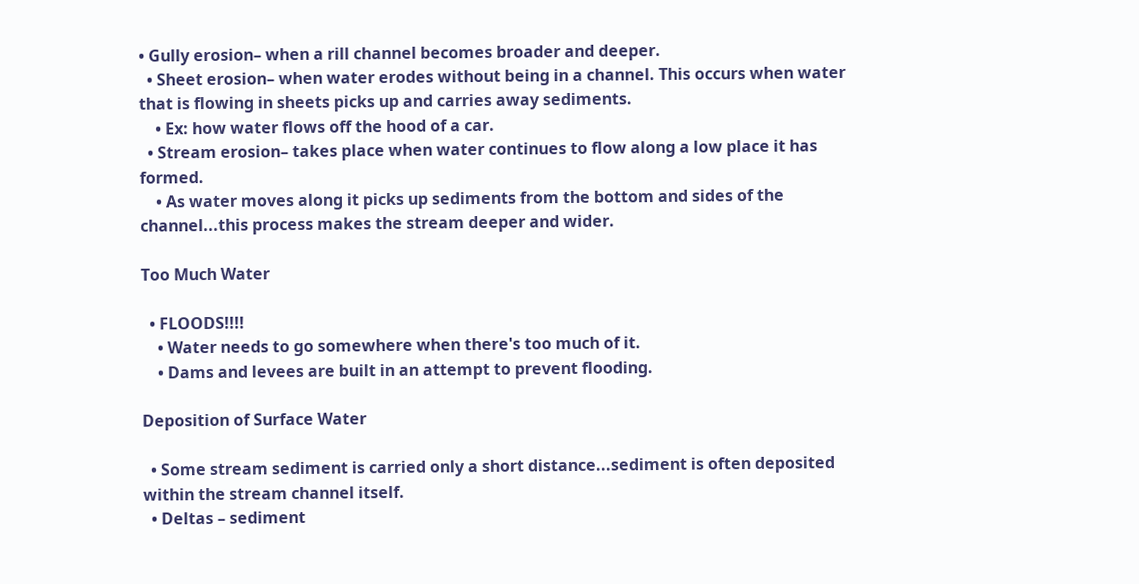• Gully erosion– when a rill channel becomes broader and deeper.
  • Sheet erosion– when water erodes without being in a channel. This occurs when water that is flowing in sheets picks up and carries away sediments.
    • Ex: how water flows off the hood of a car.
  • Stream erosion– takes place when water continues to flow along a low place it has formed.
    • As water moves along it picks up sediments from the bottom and sides of the channel...this process makes the stream deeper and wider.

Too Much Water

  • FLOODS!!!!
    • Water needs to go somewhere when there's too much of it.
    • Dams and levees are built in an attempt to prevent flooding.

Deposition of Surface Water

  • Some stream sediment is carried only a short distance...sediment is often deposited within the stream channel itself.
  • Deltas – sediment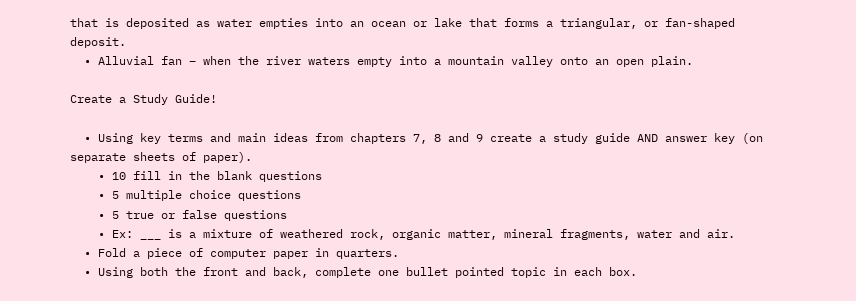that is deposited as water empties into an ocean or lake that forms a triangular, or fan-shaped deposit.
  • Alluvial fan – when the river waters empty into a mountain valley onto an open plain.

Create a Study Guide!

  • Using key terms and main ideas from chapters 7, 8 and 9 create a study guide AND answer key (on separate sheets of paper).
    • 10 fill in the blank questions
    • 5 multiple choice questions
    • 5 true or false questions
    • Ex: ___ is a mixture of weathered rock, organic matter, mineral fragments, water and air.
  • Fold a piece of computer paper in quarters.
  • Using both the front and back, complete one bullet pointed topic in each box.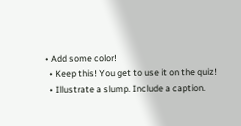• Add some color!
  • Keep this! You get to use it on the quiz!
  • Illustrate a slump. Include a caption.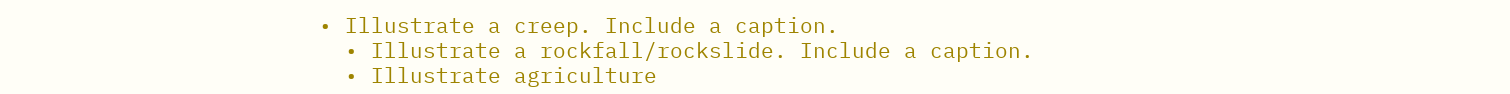• Illustrate a creep. Include a caption.
  • Illustrate a rockfall/rockslide. Include a caption.
  • Illustrate agriculture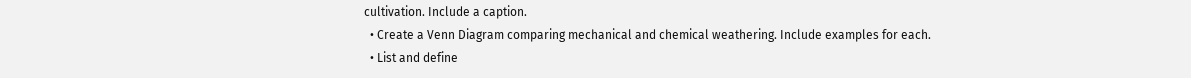cultivation. Include a caption.
  • Create a Venn Diagram comparing mechanical and chemical weathering. Include examples for each.
  • List and define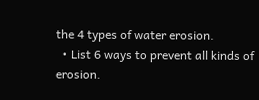the 4 types of water erosion.
  • List 6 ways to prevent all kinds of erosion.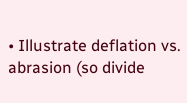• Illustrate deflation vs. abrasion (so divide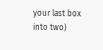your last box into two)